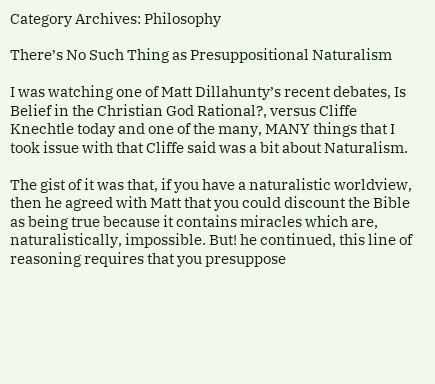Category Archives: Philosophy

There’s No Such Thing as Presuppositional Naturalism

I was watching one of Matt Dillahunty’s recent debates, Is Belief in the Christian God Rational?, versus Cliffe Knechtle today and one of the many, MANY things that I took issue with that Cliffe said was a bit about Naturalism.

The gist of it was that, if you have a naturalistic worldview, then he agreed with Matt that you could discount the Bible as being true because it contains miracles which are, naturalistically, impossible. But! he continued, this line of reasoning requires that you presuppose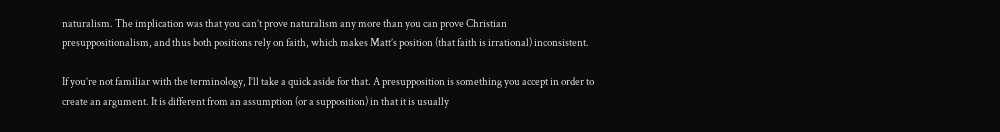naturalism. The implication was that you can’t prove naturalism any more than you can prove Christian presuppositionalism, and thus both positions rely on faith, which makes Matt’s position (that faith is irrational) inconsistent.

If you’re not familiar with the terminology, I’ll take a quick aside for that. A presupposition is something you accept in order to create an argument. It is different from an assumption (or a supposition) in that it is usually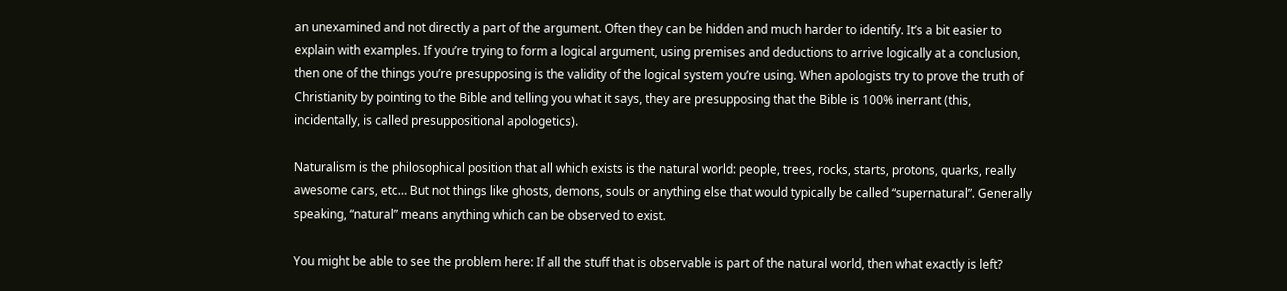an unexamined and not directly a part of the argument. Often they can be hidden and much harder to identify. It’s a bit easier to explain with examples. If you’re trying to form a logical argument, using premises and deductions to arrive logically at a conclusion, then one of the things you’re presupposing is the validity of the logical system you’re using. When apologists try to prove the truth of Christianity by pointing to the Bible and telling you what it says, they are presupposing that the Bible is 100% inerrant (this, incidentally, is called presuppositional apologetics).

Naturalism is the philosophical position that all which exists is the natural world: people, trees, rocks, starts, protons, quarks, really awesome cars, etc… But not things like ghosts, demons, souls or anything else that would typically be called “supernatural”. Generally speaking, “natural” means anything which can be observed to exist.

You might be able to see the problem here: If all the stuff that is observable is part of the natural world, then what exactly is left?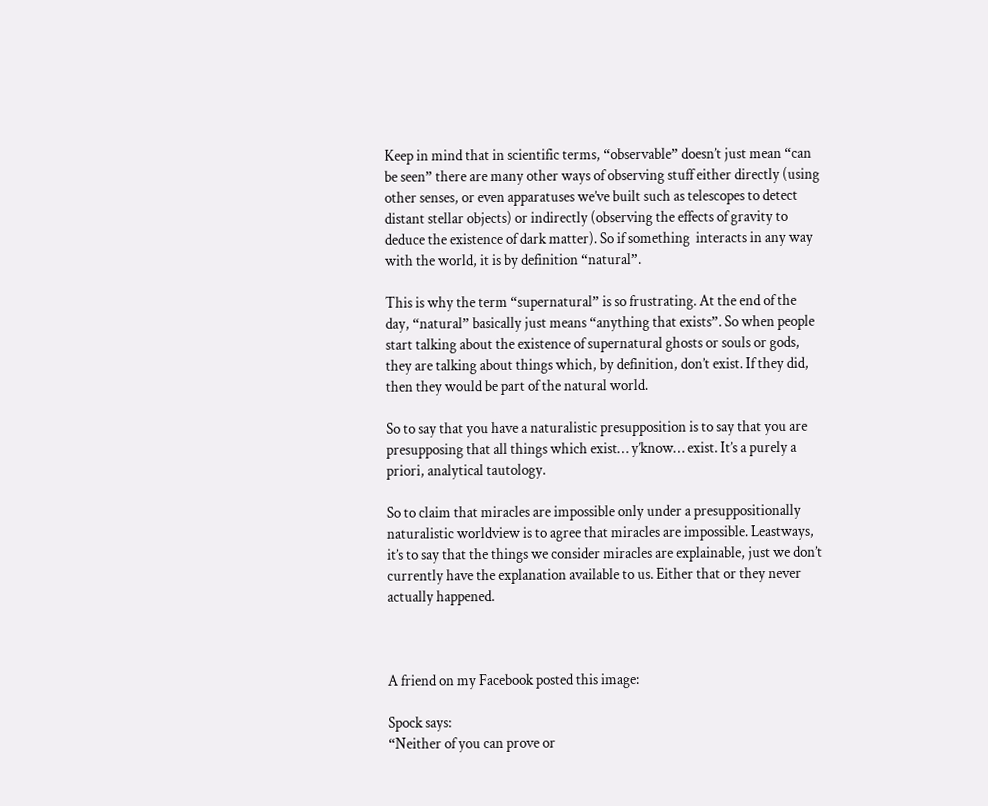Keep in mind that in scientific terms, “observable” doesn’t just mean “can be seen” there are many other ways of observing stuff either directly (using other senses, or even apparatuses we’ve built such as telescopes to detect distant stellar objects) or indirectly (observing the effects of gravity to deduce the existence of dark matter). So if something  interacts in any way with the world, it is by definition “natural”.

This is why the term “supernatural” is so frustrating. At the end of the day, “natural” basically just means “anything that exists”. So when people start talking about the existence of supernatural ghosts or souls or gods, they are talking about things which, by definition, don’t exist. If they did, then they would be part of the natural world.

So to say that you have a naturalistic presupposition is to say that you are presupposing that all things which exist… y’know… exist. It’s a purely a priori, analytical tautology.

So to claim that miracles are impossible only under a presuppositionally naturalistic worldview is to agree that miracles are impossible. Leastways, it’s to say that the things we consider miracles are explainable, just we don’t currently have the explanation available to us. Either that or they never actually happened.



A friend on my Facebook posted this image:

Spock says:
“Neither of you can prove or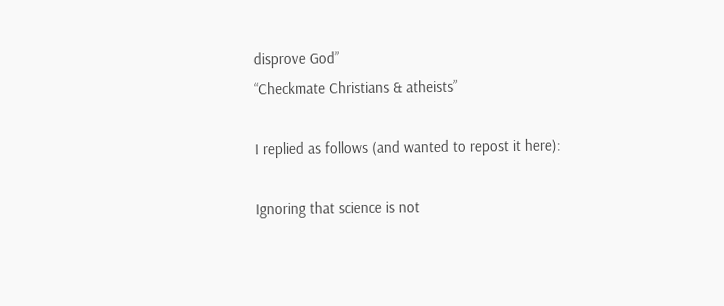disprove God”
“Checkmate Christians & atheists”

I replied as follows (and wanted to repost it here):

Ignoring that science is not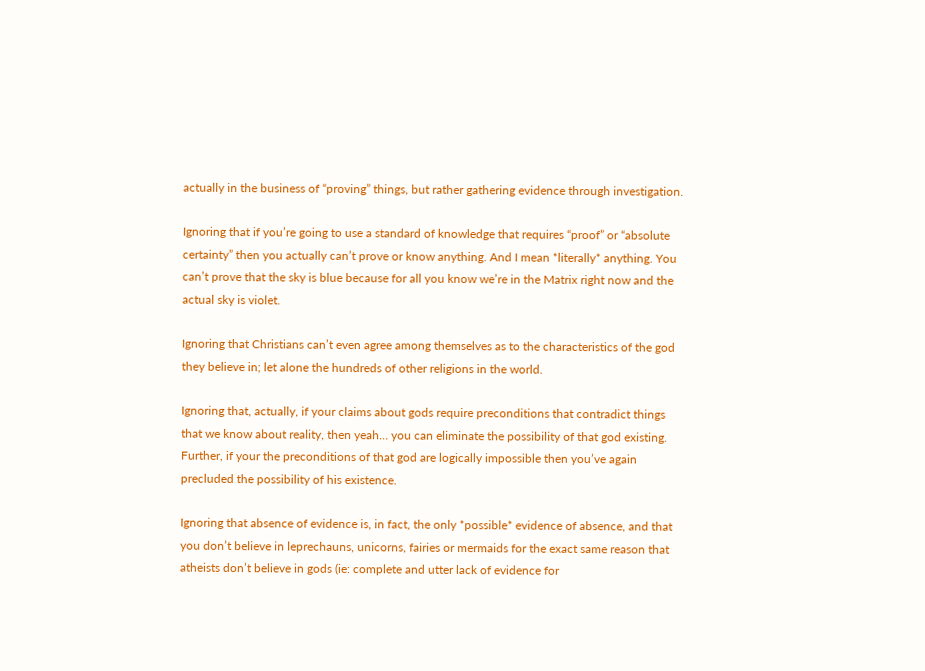actually in the business of “proving” things, but rather gathering evidence through investigation.

Ignoring that if you’re going to use a standard of knowledge that requires “proof” or “absolute certainty” then you actually can’t prove or know anything. And I mean *literally* anything. You can’t prove that the sky is blue because for all you know we’re in the Matrix right now and the actual sky is violet.

Ignoring that Christians can’t even agree among themselves as to the characteristics of the god they believe in; let alone the hundreds of other religions in the world.

Ignoring that, actually, if your claims about gods require preconditions that contradict things that we know about reality, then yeah… you can eliminate the possibility of that god existing. Further, if your the preconditions of that god are logically impossible then you’ve again precluded the possibility of his existence.

Ignoring that absence of evidence is, in fact, the only *possible* evidence of absence, and that you don’t believe in leprechauns, unicorns, fairies or mermaids for the exact same reason that atheists don’t believe in gods (ie: complete and utter lack of evidence for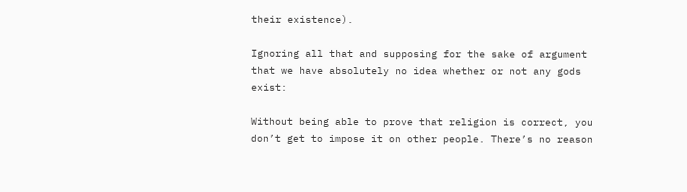their existence).

Ignoring all that and supposing for the sake of argument that we have absolutely no idea whether or not any gods exist:

Without being able to prove that religion is correct, you don’t get to impose it on other people. There’s no reason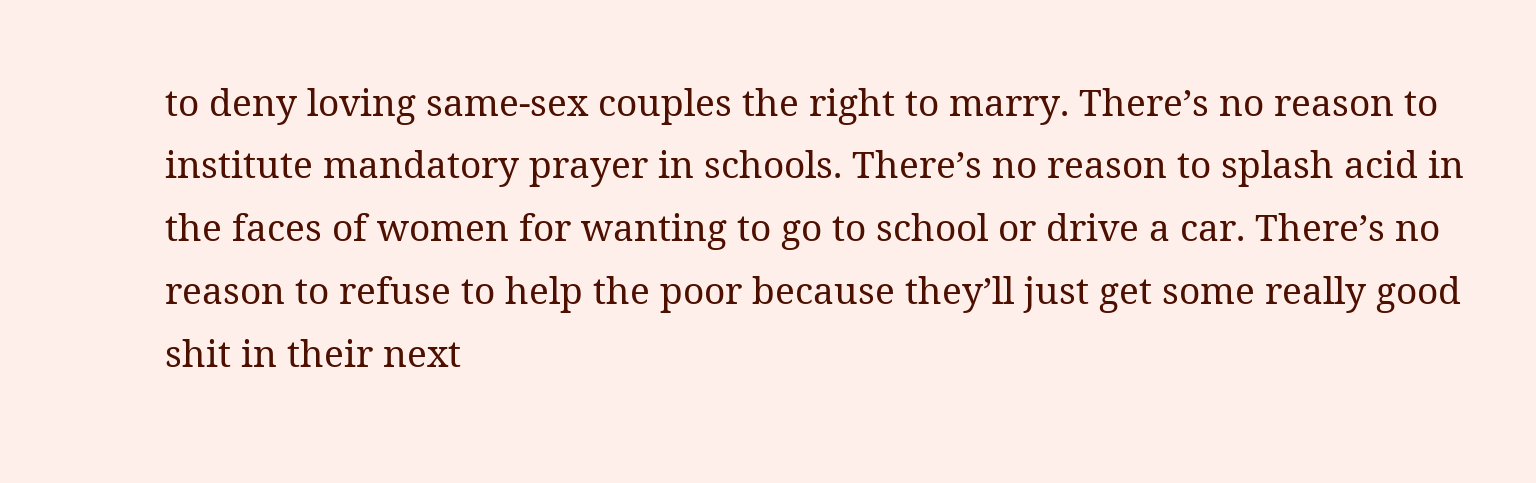to deny loving same-sex couples the right to marry. There’s no reason to institute mandatory prayer in schools. There’s no reason to splash acid in the faces of women for wanting to go to school or drive a car. There’s no reason to refuse to help the poor because they’ll just get some really good shit in their next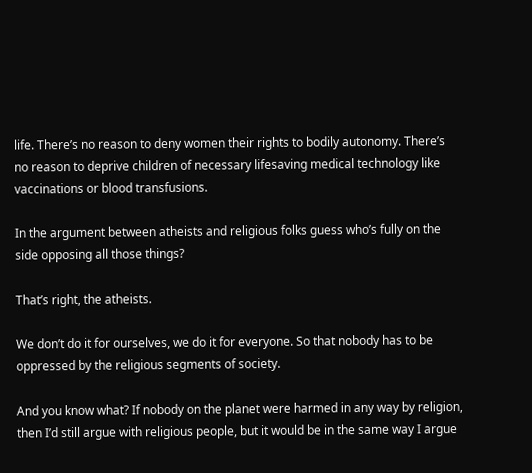life. There’s no reason to deny women their rights to bodily autonomy. There’s no reason to deprive children of necessary lifesaving medical technology like vaccinations or blood transfusions.

In the argument between atheists and religious folks guess who’s fully on the side opposing all those things?

That’s right, the atheists.

We don’t do it for ourselves, we do it for everyone. So that nobody has to be oppressed by the religious segments of society.

And you know what? If nobody on the planet were harmed in any way by religion, then I’d still argue with religious people, but it would be in the same way I argue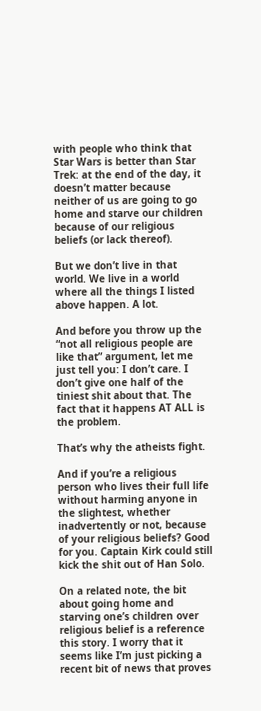with people who think that Star Wars is better than Star Trek: at the end of the day, it doesn’t matter because neither of us are going to go home and starve our children because of our religious beliefs (or lack thereof).

But we don’t live in that world. We live in a world where all the things I listed above happen. A lot.

And before you throw up the “not all religious people are like that” argument, let me just tell you: I don’t care. I don’t give one half of the tiniest shit about that. The fact that it happens AT ALL is the problem.

That’s why the atheists fight.

And if you’re a religious person who lives their full life without harming anyone in the slightest, whether inadvertently or not, because of your religious beliefs? Good for you. Captain Kirk could still kick the shit out of Han Solo.

On a related note, the bit about going home and starving one’s children over religious belief is a reference this story. I worry that it seems like I’m just picking a recent bit of news that proves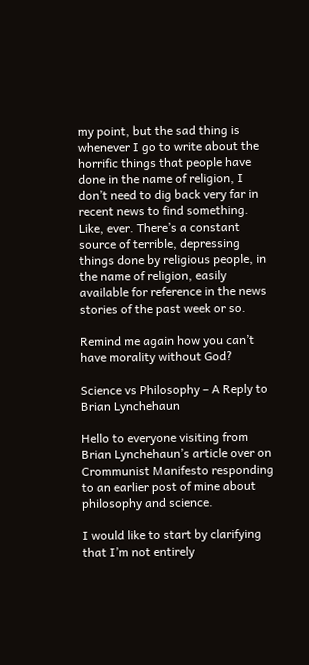my point, but the sad thing is whenever I go to write about the horrific things that people have done in the name of religion, I don’t need to dig back very far in recent news to find something. Like, ever. There’s a constant source of terrible, depressing things done by religious people, in the name of religion, easily available for reference in the news stories of the past week or so.

Remind me again how you can’t have morality without God?

Science vs Philosophy – A Reply to Brian Lynchehaun

Hello to everyone visiting from Brian Lynchehaun’s article over on Crommunist Manifesto responding to an earlier post of mine about philosophy and science.

I would like to start by clarifying that I’m not entirely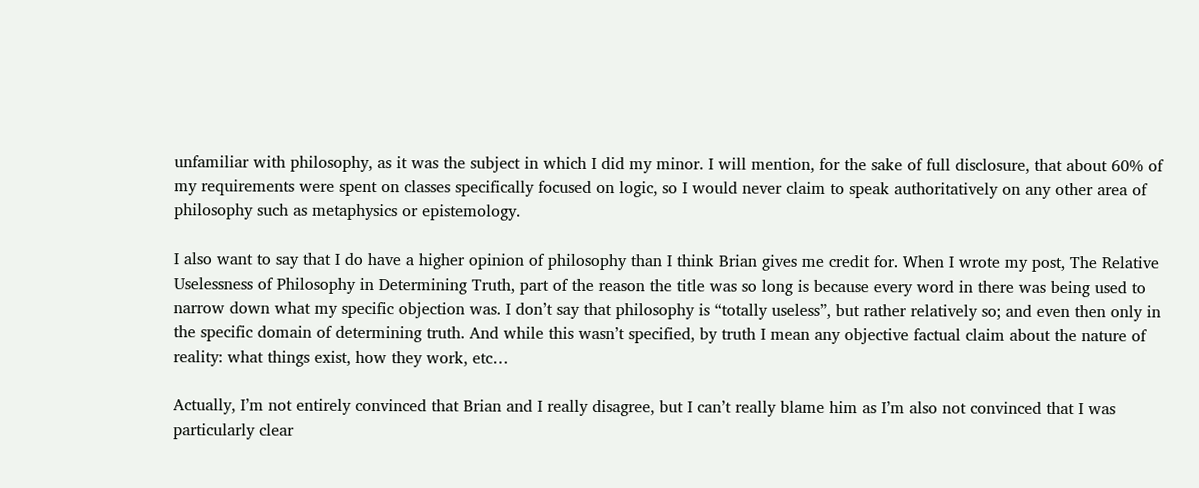unfamiliar with philosophy, as it was the subject in which I did my minor. I will mention, for the sake of full disclosure, that about 60% of my requirements were spent on classes specifically focused on logic, so I would never claim to speak authoritatively on any other area of philosophy such as metaphysics or epistemology.

I also want to say that I do have a higher opinion of philosophy than I think Brian gives me credit for. When I wrote my post, The Relative Uselessness of Philosophy in Determining Truth, part of the reason the title was so long is because every word in there was being used to narrow down what my specific objection was. I don’t say that philosophy is “totally useless”, but rather relatively so; and even then only in the specific domain of determining truth. And while this wasn’t specified, by truth I mean any objective factual claim about the nature of reality: what things exist, how they work, etc…

Actually, I’m not entirely convinced that Brian and I really disagree, but I can’t really blame him as I’m also not convinced that I was particularly clear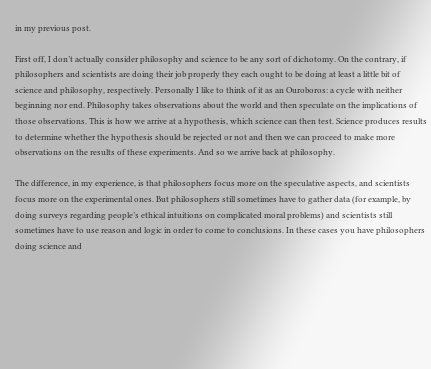in my previous post.

First off, I don’t actually consider philosophy and science to be any sort of dichotomy. On the contrary, if philosophers and scientists are doing their job properly they each ought to be doing at least a little bit of science and philosophy, respectively. Personally I like to think of it as an Ouroboros: a cycle with neither beginning nor end. Philosophy takes observations about the world and then speculate on the implications of those observations. This is how we arrive at a hypothesis, which science can then test. Science produces results to determine whether the hypothesis should be rejected or not and then we can proceed to make more observations on the results of these experiments. And so we arrive back at philosophy.

The difference, in my experience, is that philosophers focus more on the speculative aspects, and scientists focus more on the experimental ones. But philosophers still sometimes have to gather data (for example, by doing surveys regarding people’s ethical intuitions on complicated moral problems) and scientists still sometimes have to use reason and logic in order to come to conclusions. In these cases you have philosophers doing science and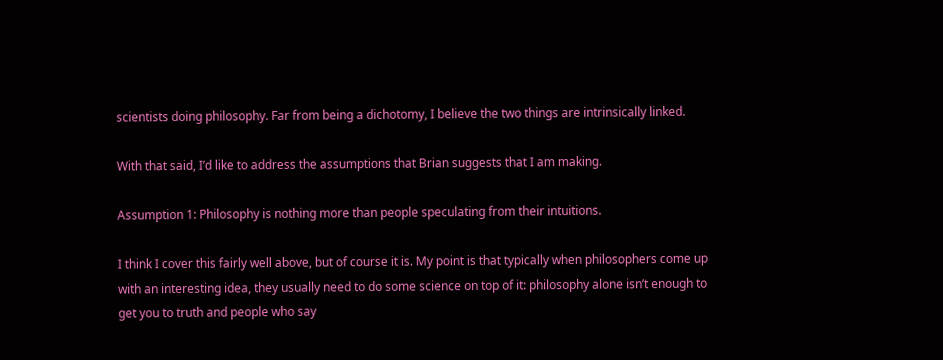scientists doing philosophy. Far from being a dichotomy, I believe the two things are intrinsically linked.

With that said, I’d like to address the assumptions that Brian suggests that I am making.

Assumption 1: Philosophy is nothing more than people speculating from their intuitions.

I think I cover this fairly well above, but of course it is. My point is that typically when philosophers come up with an interesting idea, they usually need to do some science on top of it: philosophy alone isn’t enough to get you to truth and people who say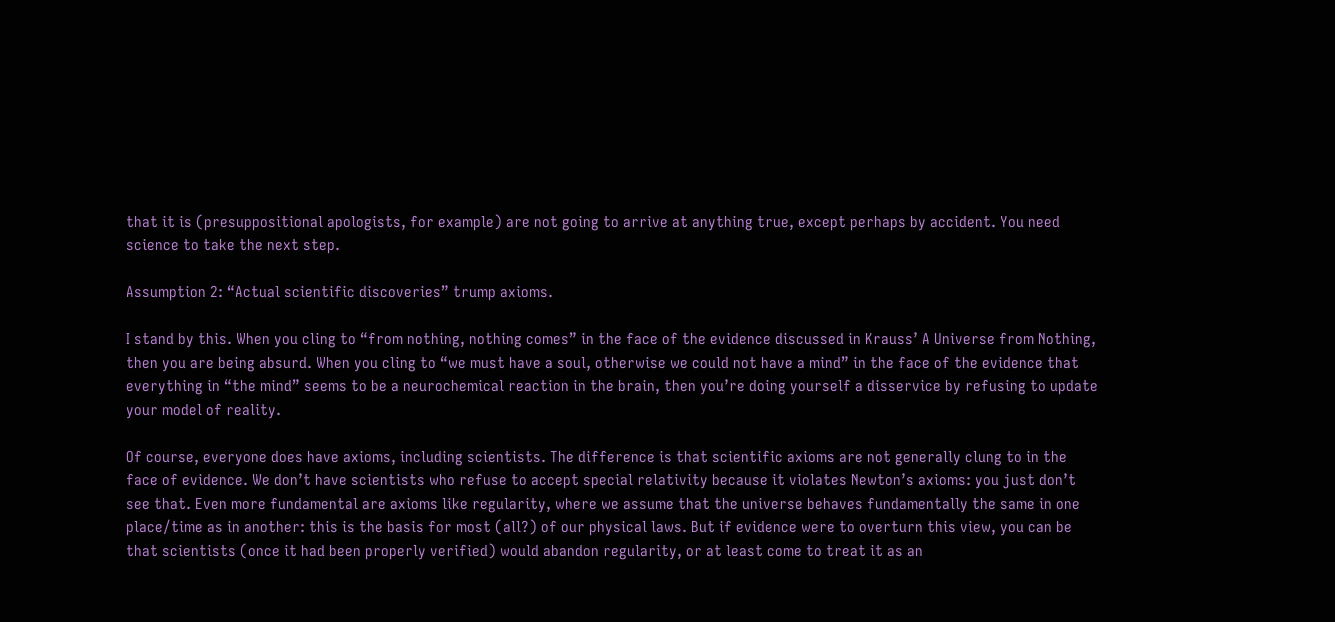that it is (presuppositional apologists, for example) are not going to arrive at anything true, except perhaps by accident. You need science to take the next step.

Assumption 2: “Actual scientific discoveries” trump axioms.

I stand by this. When you cling to “from nothing, nothing comes” in the face of the evidence discussed in Krauss’ A Universe from Nothing, then you are being absurd. When you cling to “we must have a soul, otherwise we could not have a mind” in the face of the evidence that everything in “the mind” seems to be a neurochemical reaction in the brain, then you’re doing yourself a disservice by refusing to update your model of reality.

Of course, everyone does have axioms, including scientists. The difference is that scientific axioms are not generally clung to in the face of evidence. We don’t have scientists who refuse to accept special relativity because it violates Newton’s axioms: you just don’t see that. Even more fundamental are axioms like regularity, where we assume that the universe behaves fundamentally the same in one place/time as in another: this is the basis for most (all?) of our physical laws. But if evidence were to overturn this view, you can be that scientists (once it had been properly verified) would abandon regularity, or at least come to treat it as an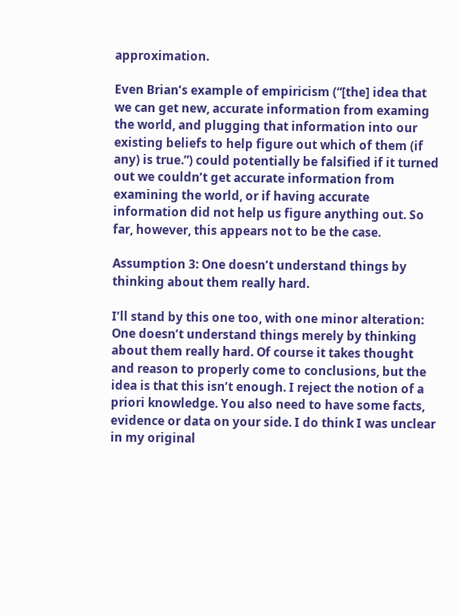approximation.

Even Brian’s example of empiricism (“[the] idea that we can get new, accurate information from examing the world, and plugging that information into our existing beliefs to help figure out which of them (if any) is true.”) could potentially be falsified if it turned out we couldn’t get accurate information from examining the world, or if having accurate information did not help us figure anything out. So far, however, this appears not to be the case.

Assumption 3: One doesn’t understand things by thinking about them really hard.

I’ll stand by this one too, with one minor alteration: One doesn’t understand things merely by thinking about them really hard. Of course it takes thought and reason to properly come to conclusions, but the idea is that this isn’t enough. I reject the notion of a priori knowledge. You also need to have some facts, evidence or data on your side. I do think I was unclear in my original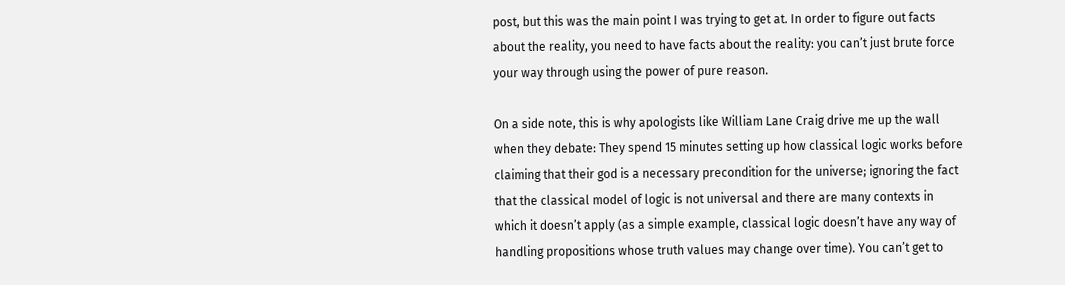post, but this was the main point I was trying to get at. In order to figure out facts about the reality, you need to have facts about the reality: you can’t just brute force your way through using the power of pure reason.

On a side note, this is why apologists like William Lane Craig drive me up the wall when they debate: They spend 15 minutes setting up how classical logic works before claiming that their god is a necessary precondition for the universe; ignoring the fact that the classical model of logic is not universal and there are many contexts in which it doesn’t apply (as a simple example, classical logic doesn’t have any way of handling propositions whose truth values may change over time). You can’t get to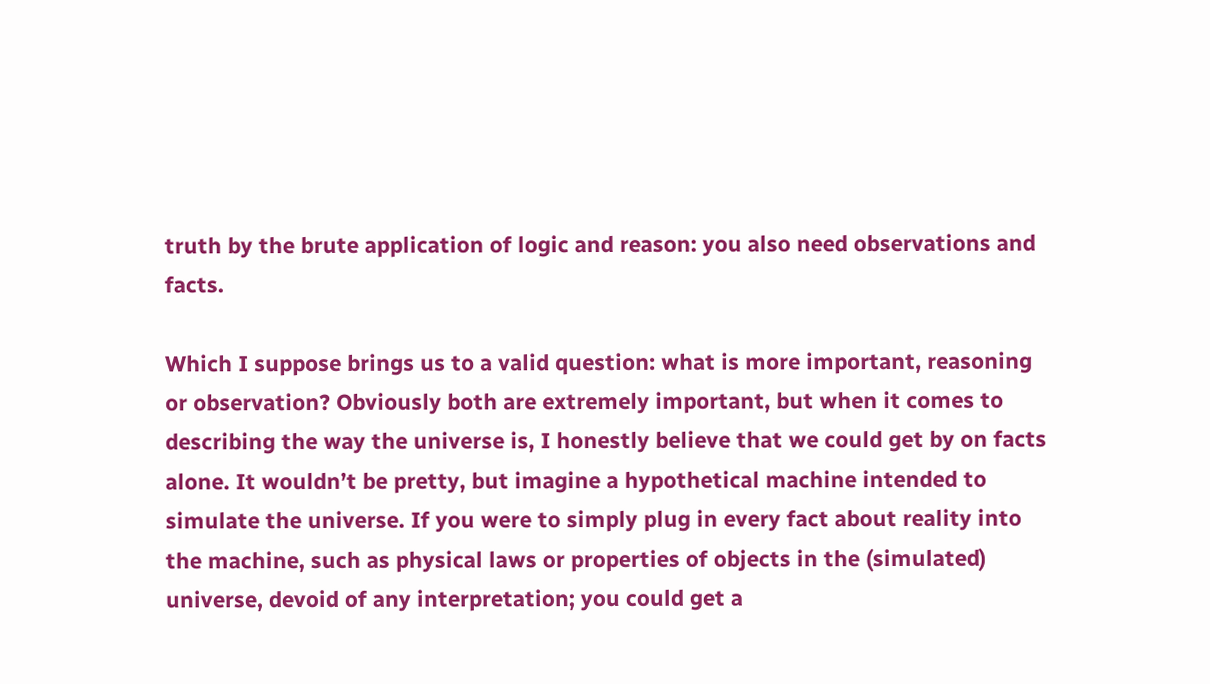truth by the brute application of logic and reason: you also need observations and facts.

Which I suppose brings us to a valid question: what is more important, reasoning or observation? Obviously both are extremely important, but when it comes to describing the way the universe is, I honestly believe that we could get by on facts alone. It wouldn’t be pretty, but imagine a hypothetical machine intended to simulate the universe. If you were to simply plug in every fact about reality into the machine, such as physical laws or properties of objects in the (simulated) universe, devoid of any interpretation; you could get a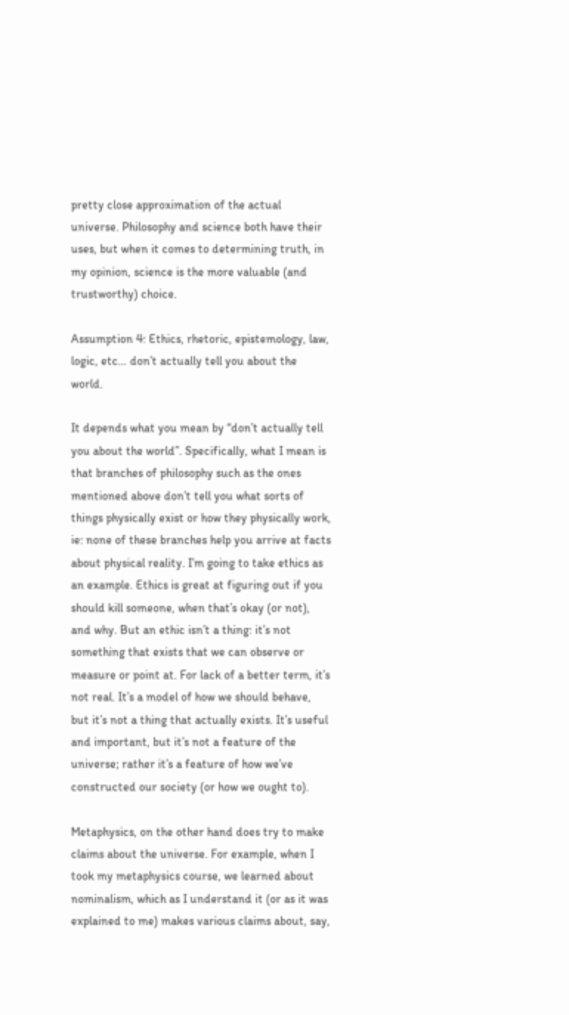pretty close approximation of the actual universe. Philosophy and science both have their uses, but when it comes to determining truth, in my opinion, science is the more valuable (and trustworthy) choice.

Assumption 4: Ethics, rhetoric, epistemology, law, logic, etc… don’t actually tell you about the world.

It depends what you mean by “don’t actually tell you about the world”. Specifically, what I mean is that branches of philosophy such as the ones mentioned above don’t tell you what sorts of things physically exist or how they physically work, ie: none of these branches help you arrive at facts about physical reality. I’m going to take ethics as an example. Ethics is great at figuring out if you should kill someone, when that’s okay (or not), and why. But an ethic isn’t a thing: it’s not something that exists that we can observe or measure or point at. For lack of a better term, it’s not real. It’s a model of how we should behave, but it’s not a thing that actually exists. It’s useful and important, but it’s not a feature of the universe; rather it’s a feature of how we’ve constructed our society (or how we ought to).

Metaphysics, on the other hand does try to make claims about the universe. For example, when I took my metaphysics course, we learned about nominalism, which as I understand it (or as it was explained to me) makes various claims about, say,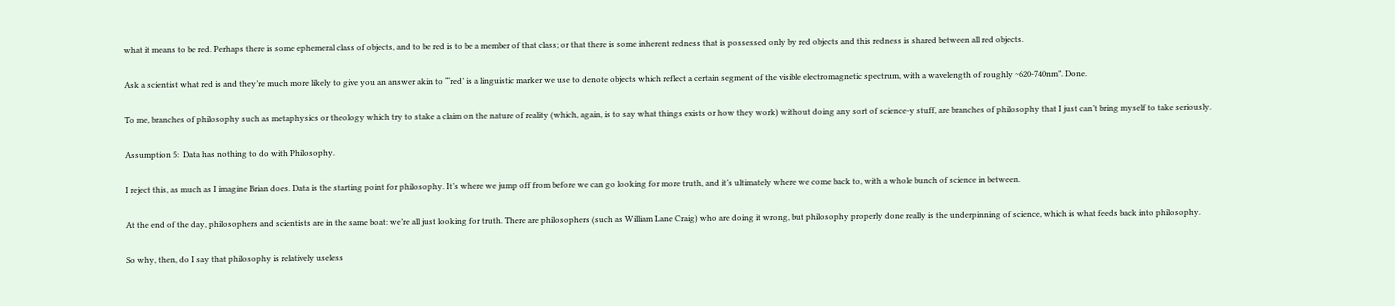what it means to be red. Perhaps there is some ephemeral class of objects, and to be red is to be a member of that class; or that there is some inherent redness that is possessed only by red objects and this redness is shared between all red objects.

Ask a scientist what red is and they’re much more likely to give you an answer akin to “‘red’ is a linguistic marker we use to denote objects which reflect a certain segment of the visible electromagnetic spectrum, with a wavelength of roughly ~620-740nm”. Done.

To me, branches of philosophy such as metaphysics or theology which try to stake a claim on the nature of reality (which, again, is to say what things exists or how they work) without doing any sort of science-y stuff, are branches of philosophy that I just can’t bring myself to take seriously.

Assumption 5:  Data has nothing to do with Philosophy.

I reject this, as much as I imagine Brian does. Data is the starting point for philosophy. It’s where we jump off from before we can go looking for more truth, and it’s ultimately where we come back to, with a whole bunch of science in between.

At the end of the day, philosophers and scientists are in the same boat: we’re all just looking for truth. There are philosophers (such as William Lane Craig) who are doing it wrong, but philosophy properly done really is the underpinning of science, which is what feeds back into philosophy.

So why, then, do I say that philosophy is relatively useless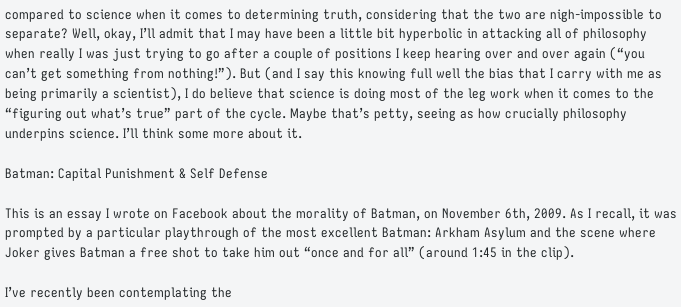compared to science when it comes to determining truth, considering that the two are nigh-impossible to separate? Well, okay, I’ll admit that I may have been a little bit hyperbolic in attacking all of philosophy when really I was just trying to go after a couple of positions I keep hearing over and over again (“you can’t get something from nothing!”). But (and I say this knowing full well the bias that I carry with me as being primarily a scientist), I do believe that science is doing most of the leg work when it comes to the “figuring out what’s true” part of the cycle. Maybe that’s petty, seeing as how crucially philosophy underpins science. I’ll think some more about it.

Batman: Capital Punishment & Self Defense

This is an essay I wrote on Facebook about the morality of Batman, on November 6th, 2009. As I recall, it was prompted by a particular playthrough of the most excellent Batman: Arkham Asylum and the scene where Joker gives Batman a free shot to take him out “once and for all” (around 1:45 in the clip).

I’ve recently been contemplating the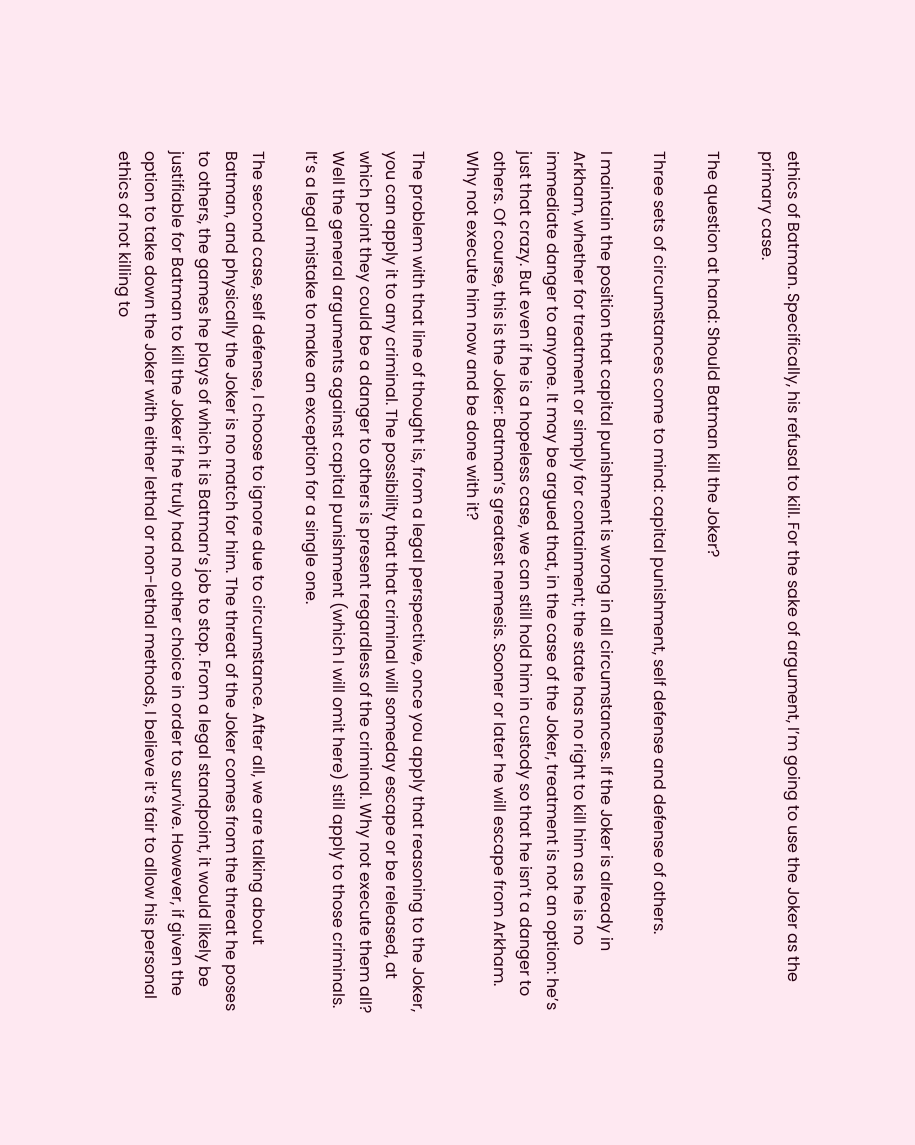ethics of Batman. Specifically, his refusal to kill. For the sake of argument, I’m going to use the Joker as the primary case.

The question at hand: Should Batman kill the Joker?

Three sets of circumstances come to mind: capital punishment, self defense and defense of others.

I maintain the position that capital punishment is wrong in all circumstances. If the Joker is already in Arkham, whether for treatment or simply for containment; the state has no right to kill him as he is no immediate danger to anyone. It may be argued that, in the case of the Joker, treatment is not an option: he’s just that crazy. But even if he is a hopeless case, we can still hold him in custody so that he isn’t a danger to others. Of course, this is the Joker: Batman’s greatest nemesis. Sooner or later he will escape from Arkham. Why not execute him now and be done with it?

The problem with that line of thought is, from a legal perspective, once you apply that reasoning to the Joker, you can apply it to any criminal. The possibility that that criminal will someday escape or be released, at which point they could be a danger to others is present regardless of the criminal. Why not execute them all? Well the general arguments against capital punishment (which I will omit here) still apply to those criminals. It’s a legal mistake to make an exception for a single one.

The second case, self defense, I choose to ignore due to circumstance. After all, we are talking about Batman, and physically the Joker is no match for him. The threat of the Joker comes from the threat he poses to others, the games he plays of which it is Batman’s job to stop. From a legal standpoint, it would likely be justifiable for Batman to kill the Joker if he truly had no other choice in order to survive. However, if given the option to take down the Joker with either lethal or non-lethal methods, I believe it’s fair to allow his personal ethics of not killing to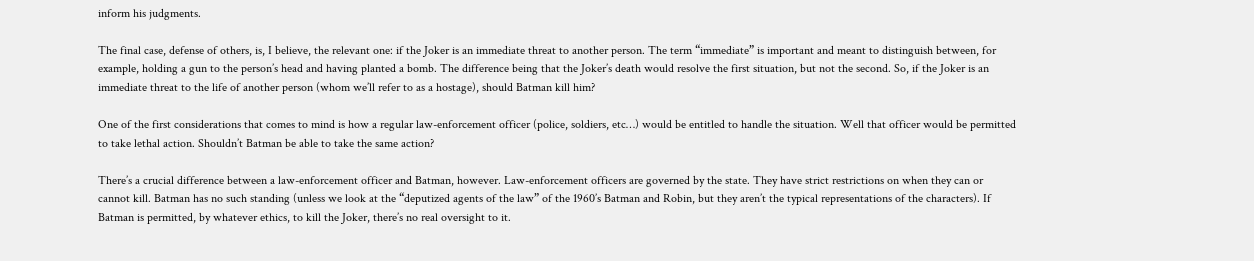inform his judgments.

The final case, defense of others, is, I believe, the relevant one: if the Joker is an immediate threat to another person. The term “immediate” is important and meant to distinguish between, for example, holding a gun to the person’s head and having planted a bomb. The difference being that the Joker’s death would resolve the first situation, but not the second. So, if the Joker is an immediate threat to the life of another person (whom we’ll refer to as a hostage), should Batman kill him?

One of the first considerations that comes to mind is how a regular law-enforcement officer (police, soldiers, etc…) would be entitled to handle the situation. Well that officer would be permitted to take lethal action. Shouldn’t Batman be able to take the same action?

There’s a crucial difference between a law-enforcement officer and Batman, however. Law-enforcement officers are governed by the state. They have strict restrictions on when they can or cannot kill. Batman has no such standing (unless we look at the “deputized agents of the law” of the 1960’s Batman and Robin, but they aren’t the typical representations of the characters). If Batman is permitted, by whatever ethics, to kill the Joker, there’s no real oversight to it.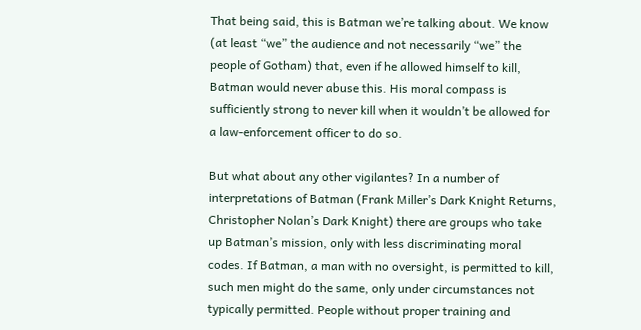That being said, this is Batman we’re talking about. We know (at least “we” the audience and not necessarily “we” the people of Gotham) that, even if he allowed himself to kill, Batman would never abuse this. His moral compass is sufficiently strong to never kill when it wouldn’t be allowed for a law-enforcement officer to do so.

But what about any other vigilantes? In a number of interpretations of Batman (Frank Miller’s Dark Knight Returns, Christopher Nolan’s Dark Knight) there are groups who take up Batman’s mission, only with less discriminating moral codes. If Batman, a man with no oversight, is permitted to kill, such men might do the same, only under circumstances not typically permitted. People without proper training and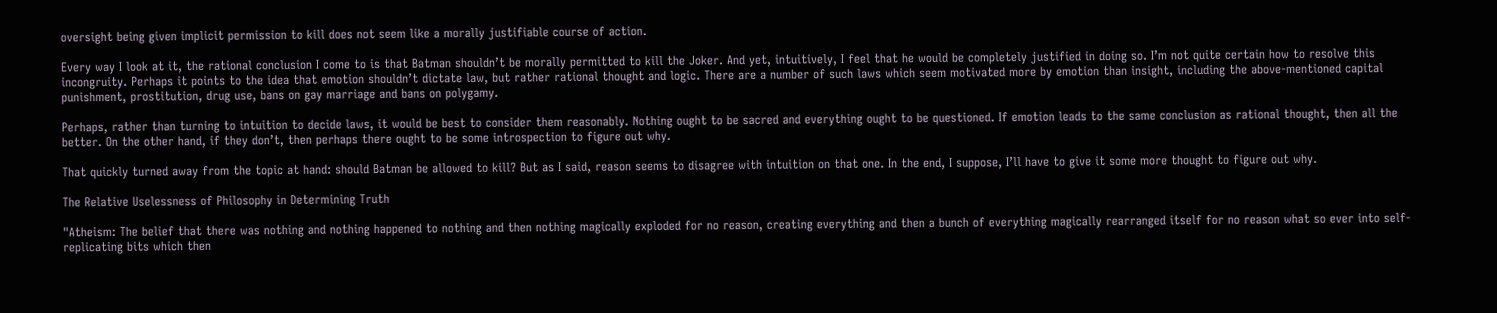oversight being given implicit permission to kill does not seem like a morally justifiable course of action.

Every way I look at it, the rational conclusion I come to is that Batman shouldn’t be morally permitted to kill the Joker. And yet, intuitively, I feel that he would be completely justified in doing so. I’m not quite certain how to resolve this incongruity. Perhaps it points to the idea that emotion shouldn’t dictate law, but rather rational thought and logic. There are a number of such laws which seem motivated more by emotion than insight, including the above-mentioned capital punishment, prostitution, drug use, bans on gay marriage and bans on polygamy.

Perhaps, rather than turning to intuition to decide laws, it would be best to consider them reasonably. Nothing ought to be sacred and everything ought to be questioned. If emotion leads to the same conclusion as rational thought, then all the better. On the other hand, if they don’t, then perhaps there ought to be some introspection to figure out why.

That quickly turned away from the topic at hand: should Batman be allowed to kill? But as I said, reason seems to disagree with intuition on that one. In the end, I suppose, I’ll have to give it some more thought to figure out why.

The Relative Uselessness of Philosophy in Determining Truth

"Atheism: The belief that there was nothing and nothing happened to nothing and then nothing magically exploded for no reason, creating everything and then a bunch of everything magically rearranged itself for no reason what so ever into self-replicating bits which then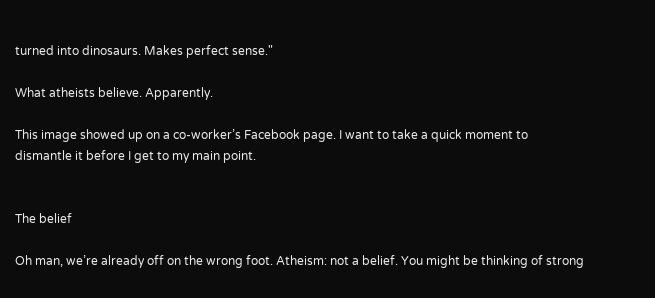turned into dinosaurs. Makes perfect sense."

What atheists believe. Apparently.

This image showed up on a co-worker’s Facebook page. I want to take a quick moment to dismantle it before I get to my main point.


The belief

Oh man, we’re already off on the wrong foot. Atheism: not a belief. You might be thinking of strong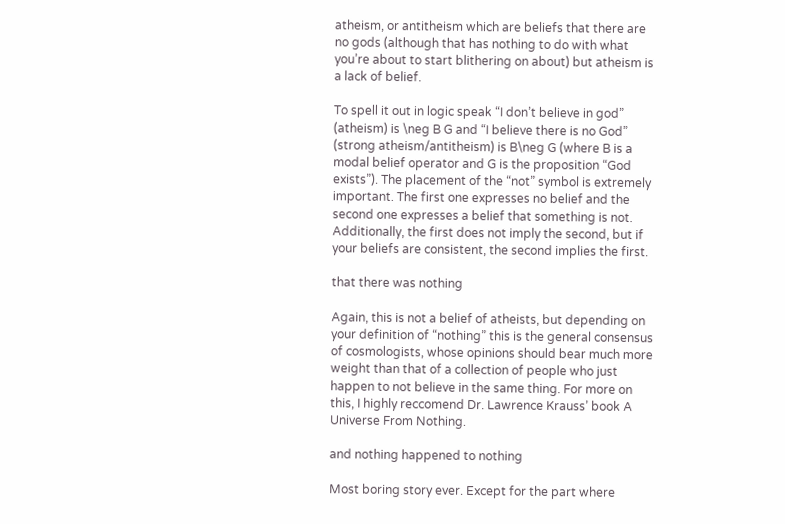atheism, or antitheism which are beliefs that there are no gods (although that has nothing to do with what you’re about to start blithering on about) but atheism is a lack of belief.

To spell it out in logic speak “I don’t believe in god” (atheism) is \neg B G and “I believe there is no God” (strong atheism/antitheism) is B\neg G (where B is a modal belief operator and G is the proposition “God exists”). The placement of the “not” symbol is extremely important. The first one expresses no belief and the second one expresses a belief that something is not. Additionally, the first does not imply the second, but if your beliefs are consistent, the second implies the first.

that there was nothing

Again, this is not a belief of atheists, but depending on your definition of “nothing” this is the general consensus of cosmologists, whose opinions should bear much more weight than that of a collection of people who just happen to not believe in the same thing. For more on this, I highly reccomend Dr. Lawrence Krauss’ book A Universe From Nothing.

and nothing happened to nothing

Most boring story ever. Except for the part where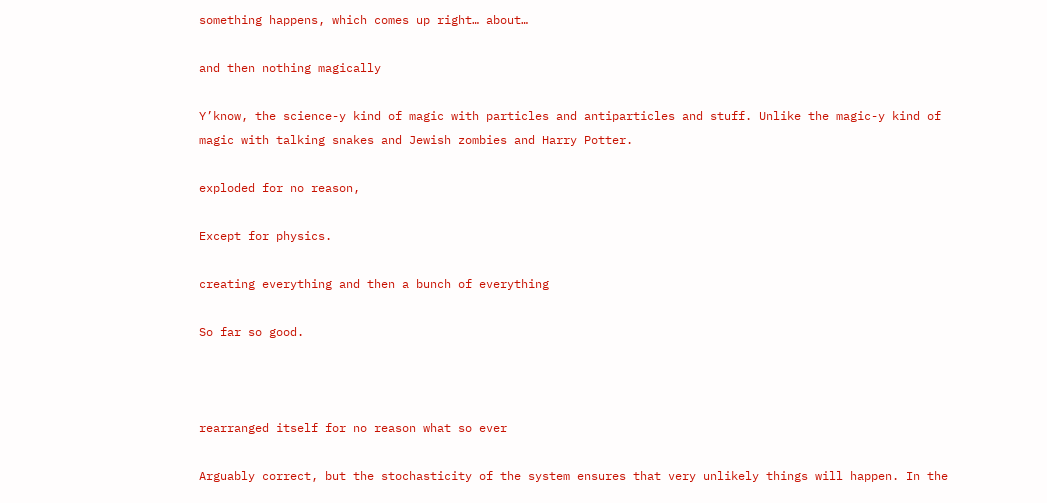something happens, which comes up right… about…

and then nothing magically

Y’know, the science-y kind of magic with particles and antiparticles and stuff. Unlike the magic-y kind of magic with talking snakes and Jewish zombies and Harry Potter.

exploded for no reason,

Except for physics.

creating everything and then a bunch of everything

So far so good.



rearranged itself for no reason what so ever

Arguably correct, but the stochasticity of the system ensures that very unlikely things will happen. In the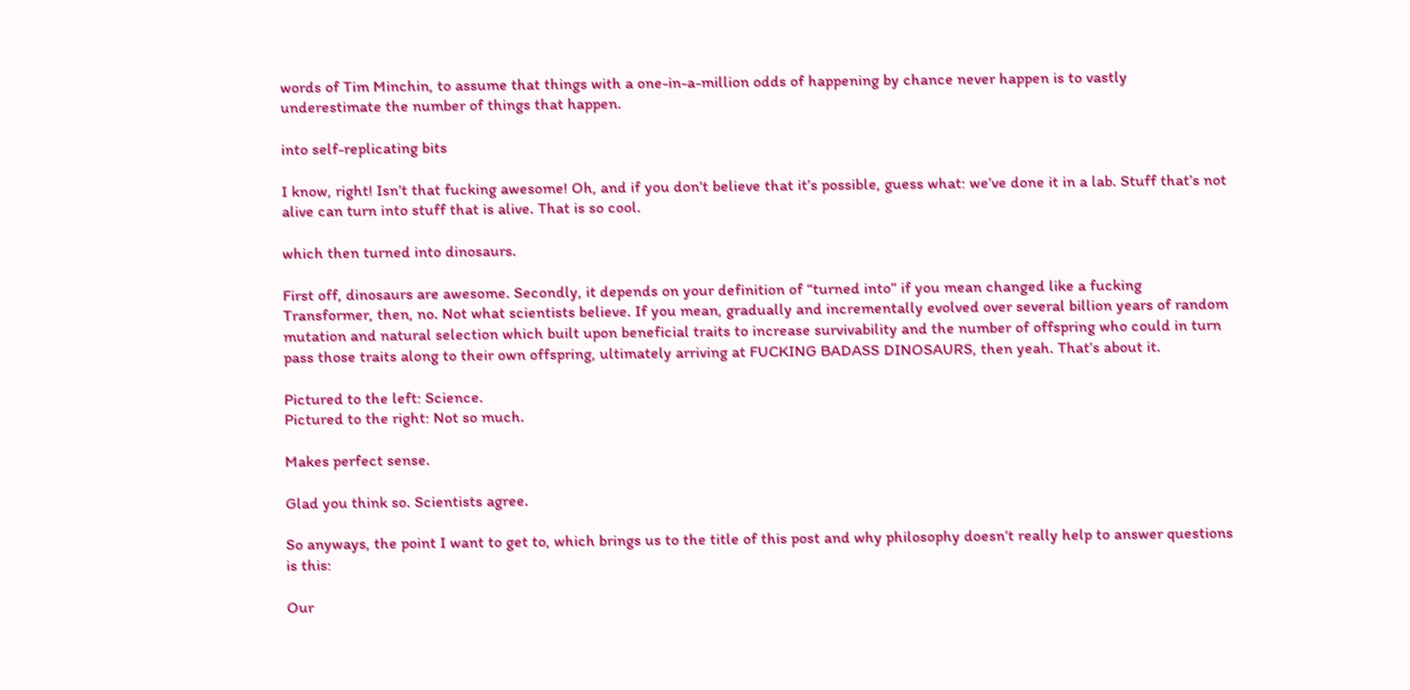words of Tim Minchin, to assume that things with a one-in-a-million odds of happening by chance never happen is to vastly underestimate the number of things that happen.

into self-replicating bits

I know, right! Isn’t that fucking awesome! Oh, and if you don’t believe that it’s possible, guess what: we’ve done it in a lab. Stuff that’s not alive can turn into stuff that is alive. That is so cool.

which then turned into dinosaurs.

First off, dinosaurs are awesome. Secondly, it depends on your definition of “turned into” if you mean changed like a fucking Transformer, then, no. Not what scientists believe. If you mean, gradually and incrementally evolved over several billion years of random mutation and natural selection which built upon beneficial traits to increase survivability and the number of offspring who could in turn pass those traits along to their own offspring, ultimately arriving at FUCKING BADASS DINOSAURS, then yeah. That’s about it.

Pictured to the left: Science.
Pictured to the right: Not so much.

Makes perfect sense.

Glad you think so. Scientists agree.

So anyways, the point I want to get to, which brings us to the title of this post and why philosophy doesn’t really help to answer questions is this:

Our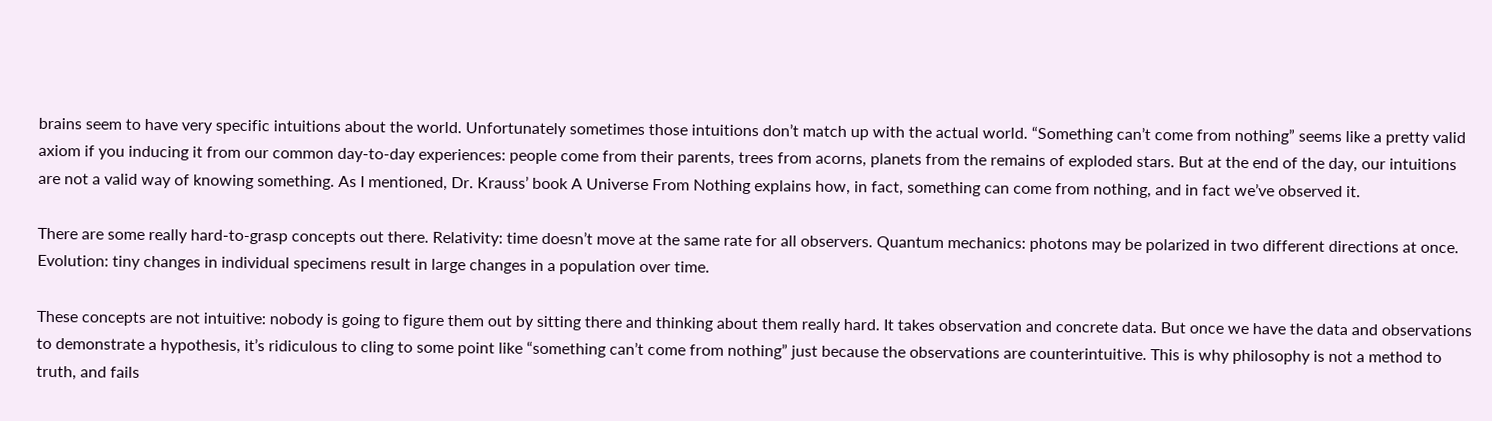brains seem to have very specific intuitions about the world. Unfortunately sometimes those intuitions don’t match up with the actual world. “Something can’t come from nothing” seems like a pretty valid axiom if you inducing it from our common day-to-day experiences: people come from their parents, trees from acorns, planets from the remains of exploded stars. But at the end of the day, our intuitions are not a valid way of knowing something. As I mentioned, Dr. Krauss’ book A Universe From Nothing explains how, in fact, something can come from nothing, and in fact we’ve observed it.

There are some really hard-to-grasp concepts out there. Relativity: time doesn’t move at the same rate for all observers. Quantum mechanics: photons may be polarized in two different directions at once. Evolution: tiny changes in individual specimens result in large changes in a population over time.

These concepts are not intuitive: nobody is going to figure them out by sitting there and thinking about them really hard. It takes observation and concrete data. But once we have the data and observations to demonstrate a hypothesis, it’s ridiculous to cling to some point like “something can’t come from nothing” just because the observations are counterintuitive. This is why philosophy is not a method to truth, and fails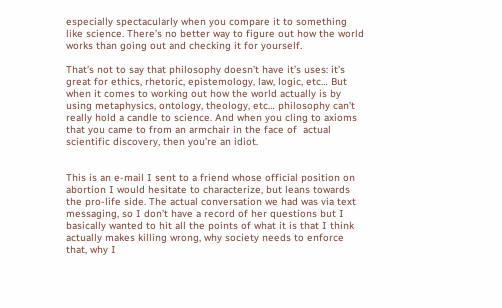especially spectacularly when you compare it to something like science. There’s no better way to figure out how the world works than going out and checking it for yourself.

That’s not to say that philosophy doesn’t have it’s uses: it’s great for ethics, rhetoric, epistemology, law, logic, etc… But when it comes to working out how the world actually is by using metaphysics, ontology, theology, etc… philosophy can’t really hold a candle to science. And when you cling to axioms that you came to from an armchair in the face of  actual scientific discovery, then you’re an idiot.


This is an e-mail I sent to a friend whose official position on abortion I would hesitate to characterize, but leans towards the pro-life side. The actual conversation we had was via text messaging, so I don’t have a record of her questions but I basically wanted to hit all the points of what it is that I think actually makes killing wrong, why society needs to enforce that, why I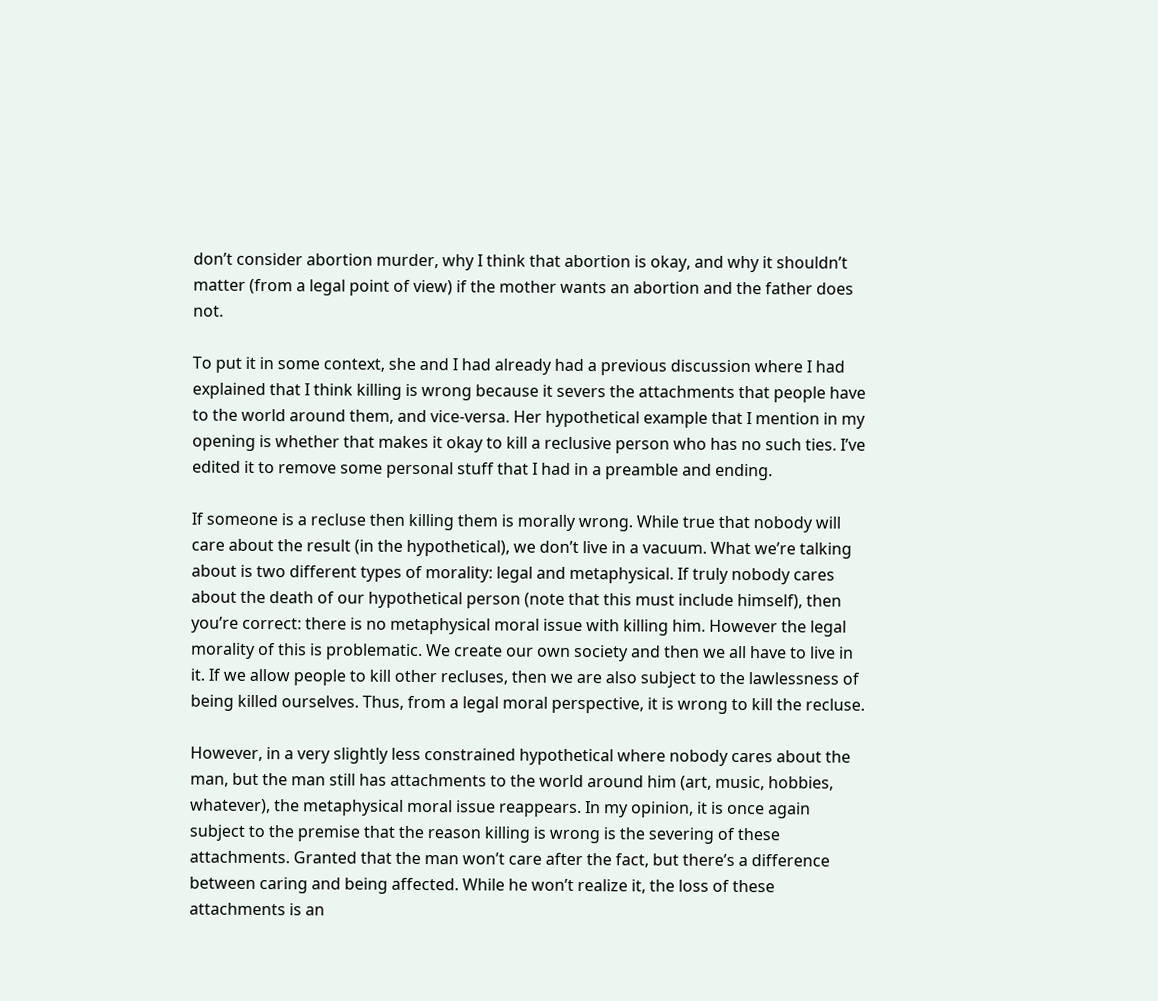don’t consider abortion murder, why I think that abortion is okay, and why it shouldn’t matter (from a legal point of view) if the mother wants an abortion and the father does not.

To put it in some context, she and I had already had a previous discussion where I had explained that I think killing is wrong because it severs the attachments that people have to the world around them, and vice-versa. Her hypothetical example that I mention in my opening is whether that makes it okay to kill a reclusive person who has no such ties. I’ve edited it to remove some personal stuff that I had in a preamble and ending.

If someone is a recluse then killing them is morally wrong. While true that nobody will care about the result (in the hypothetical), we don’t live in a vacuum. What we’re talking about is two different types of morality: legal and metaphysical. If truly nobody cares about the death of our hypothetical person (note that this must include himself), then you’re correct: there is no metaphysical moral issue with killing him. However the legal morality of this is problematic. We create our own society and then we all have to live in it. If we allow people to kill other recluses, then we are also subject to the lawlessness of being killed ourselves. Thus, from a legal moral perspective, it is wrong to kill the recluse.

However, in a very slightly less constrained hypothetical where nobody cares about the man, but the man still has attachments to the world around him (art, music, hobbies, whatever), the metaphysical moral issue reappears. In my opinion, it is once again subject to the premise that the reason killing is wrong is the severing of these attachments. Granted that the man won’t care after the fact, but there’s a difference between caring and being affected. While he won’t realize it, the loss of these attachments is an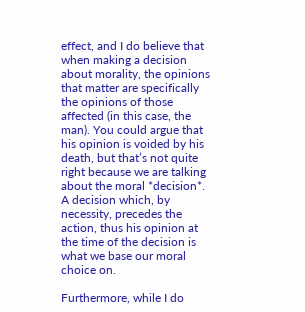effect, and I do believe that when making a decision about morality, the opinions that matter are specifically the opinions of those affected (in this case, the man). You could argue that his opinion is voided by his death, but that’s not quite right because we are talking about the moral *decision*. A decision which, by necessity, precedes the action, thus his opinion at the time of the decision is what we base our moral choice on.

Furthermore, while I do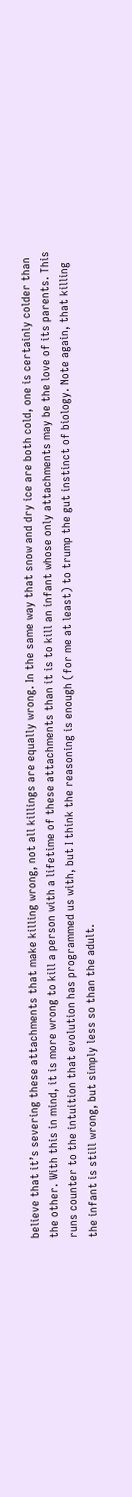believe that it’s severing these attachments that make killing wrong, not all killings are equally wrong. In the same way that snow and dry ice are both cold, one is certainly colder than the other. With this in mind, it is more wrong to kill a person with a lifetime of these attachments than it is to kill an infant whose only attachments may be the love of its parents. This runs counter to the intuition that evolution has programmed us with, but I think the reasoning is enough (for me at least) to trump the gut instinct of biology. Note again, that killing the infant is still wrong, but simply less so than the adult.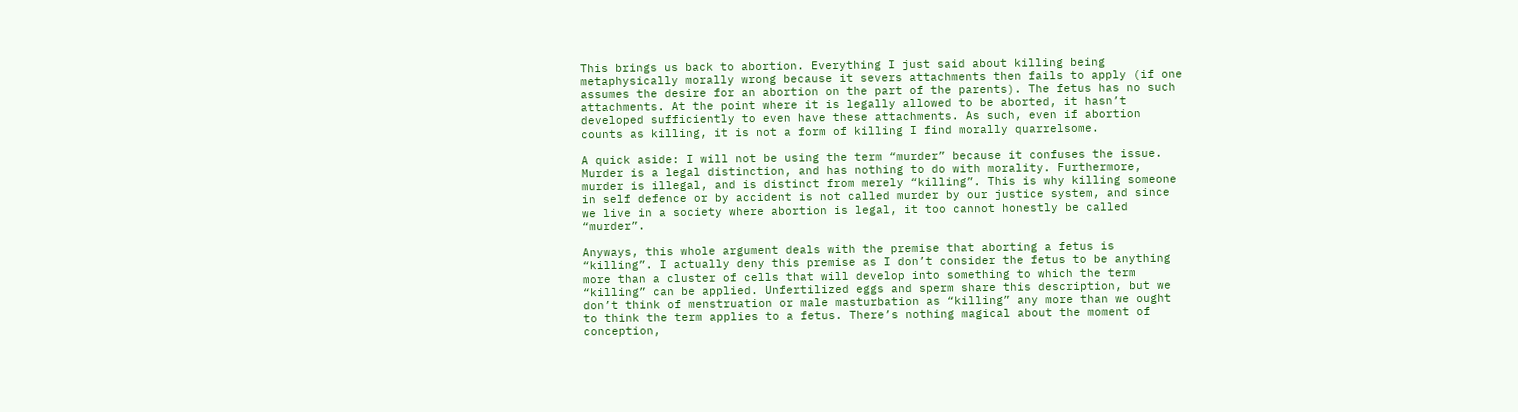This brings us back to abortion. Everything I just said about killing being metaphysically morally wrong because it severs attachments then fails to apply (if one assumes the desire for an abortion on the part of the parents). The fetus has no such attachments. At the point where it is legally allowed to be aborted, it hasn’t developed sufficiently to even have these attachments. As such, even if abortion counts as killing, it is not a form of killing I find morally quarrelsome.

A quick aside: I will not be using the term “murder” because it confuses the issue. Murder is a legal distinction, and has nothing to do with morality. Furthermore, murder is illegal, and is distinct from merely “killing”. This is why killing someone in self defence or by accident is not called murder by our justice system, and since we live in a society where abortion is legal, it too cannot honestly be called “murder”.

Anyways, this whole argument deals with the premise that aborting a fetus is “killing”. I actually deny this premise as I don’t consider the fetus to be anything more than a cluster of cells that will develop into something to which the term “killing” can be applied. Unfertilized eggs and sperm share this description, but we don’t think of menstruation or male masturbation as “killing” any more than we ought to think the term applies to a fetus. There’s nothing magical about the moment of conception,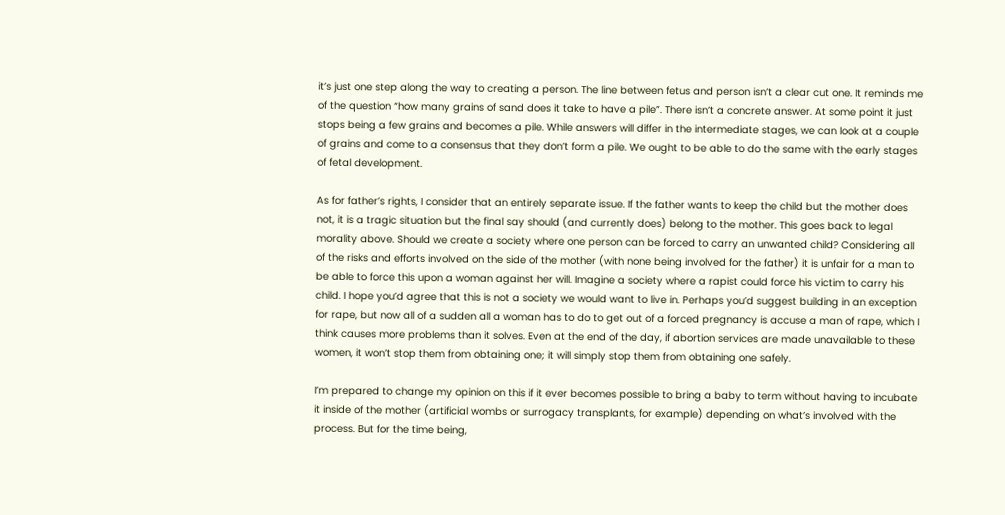it’s just one step along the way to creating a person. The line between fetus and person isn’t a clear cut one. It reminds me of the question “how many grains of sand does it take to have a pile”. There isn’t a concrete answer. At some point it just stops being a few grains and becomes a pile. While answers will differ in the intermediate stages, we can look at a couple of grains and come to a consensus that they don’t form a pile. We ought to be able to do the same with the early stages of fetal development.

As for father’s rights, I consider that an entirely separate issue. If the father wants to keep the child but the mother does not, it is a tragic situation but the final say should (and currently does) belong to the mother. This goes back to legal morality above. Should we create a society where one person can be forced to carry an unwanted child? Considering all of the risks and efforts involved on the side of the mother (with none being involved for the father) it is unfair for a man to be able to force this upon a woman against her will. Imagine a society where a rapist could force his victim to carry his child. I hope you’d agree that this is not a society we would want to live in. Perhaps you’d suggest building in an exception for rape, but now all of a sudden all a woman has to do to get out of a forced pregnancy is accuse a man of rape, which I think causes more problems than it solves. Even at the end of the day, if abortion services are made unavailable to these women, it won’t stop them from obtaining one; it will simply stop them from obtaining one safely.

I’m prepared to change my opinion on this if it ever becomes possible to bring a baby to term without having to incubate it inside of the mother (artificial wombs or surrogacy transplants, for example) depending on what’s involved with the process. But for the time being,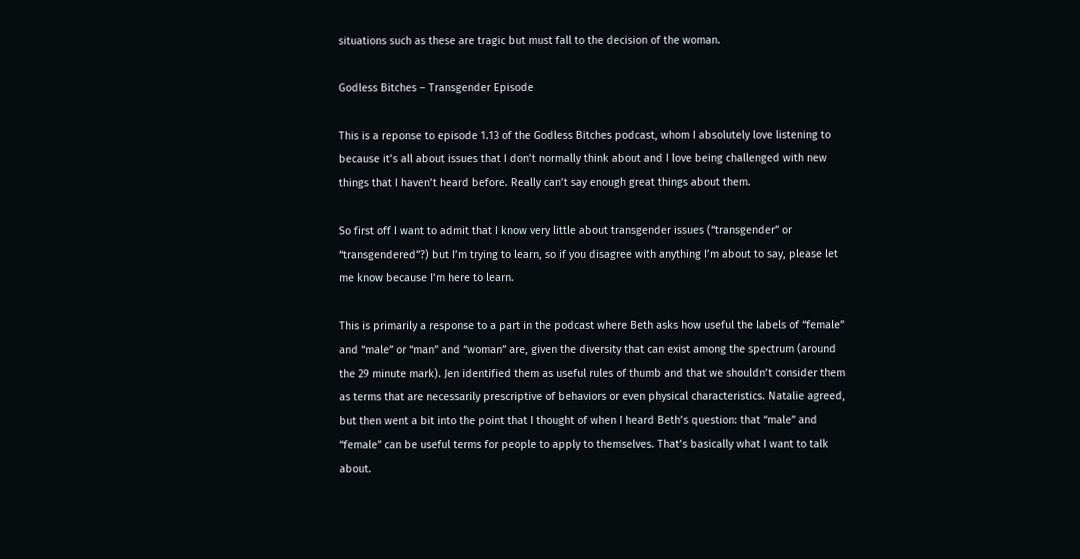situations such as these are tragic but must fall to the decision of the woman.

Godless Bitches – Transgender Episode

This is a reponse to episode 1.13 of the Godless Bitches podcast, whom I absolutely love listening to because it’s all about issues that I don’t normally think about and I love being challenged with new things that I haven’t heard before. Really can’t say enough great things about them.

So first off I want to admit that I know very little about transgender issues (“transgender” or “transgendered”?) but I’m trying to learn, so if you disagree with anything I’m about to say, please let me know because I’m here to learn.

This is primarily a response to a part in the podcast where Beth asks how useful the labels of “female” and “male” or “man” and “woman” are, given the diversity that can exist among the spectrum (around the 29 minute mark). Jen identified them as useful rules of thumb and that we shouldn’t consider them as terms that are necessarily prescriptive of behaviors or even physical characteristics. Natalie agreed, but then went a bit into the point that I thought of when I heard Beth’s question: that “male” and “female” can be useful terms for people to apply to themselves. That’s basically what I want to talk about.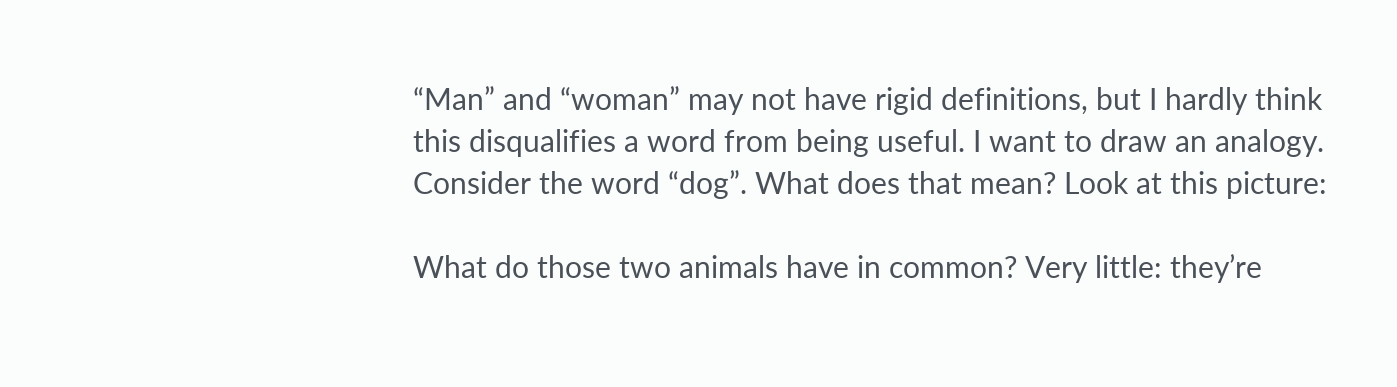“Man” and “woman” may not have rigid definitions, but I hardly think this disqualifies a word from being useful. I want to draw an analogy. Consider the word “dog”. What does that mean? Look at this picture:

What do those two animals have in common? Very little: they’re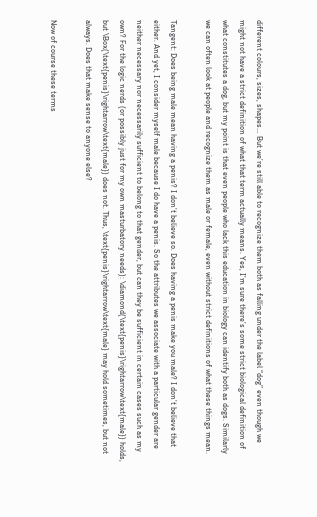different colours, sizes, shapes… But we’re still able to recognize them both as falling under the label “dog” even though we might not have a strict definition of what that term actually means. Yes, I’m sure there’s some strict biological definition of what constitutes a dog, but my point is that even people who lack this education in biology can identify both as dogs. Similarly we can often look at people and recognize them as male or female, even without strict definitions of what these things mean.

Tangent: Does being male mean having a penis? I don’t believe so. Does having a penis make you male? I don’t believe that either. And yet, I consider myself male because I do have a penis. So the attributes we associate with a particular gender are neither necessary nor necessarily sufficient to belong to that gender, but can they be sufficient in certain cases such as my own? For the logic nerds (or possibly just for my own masturbatory needs): \diamond(\text{penis}\rightarrow\text{male}) holds, but \Box(\text{penis}\rightarrow\text{male}) does not. Thus, \text{penis}\rightarrow\text{male} may hold sometimes, but not always. Does that make sense to anyone else?

Now of course these terms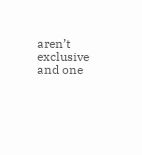aren’t exclusive and one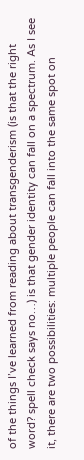of the things I’ve learned from reading about transgenderism (is that the right word? spell check says no…) is that gender identity can fall on a spectrum. As I see it, there are two possibilities: multiple people can fall into the same spot on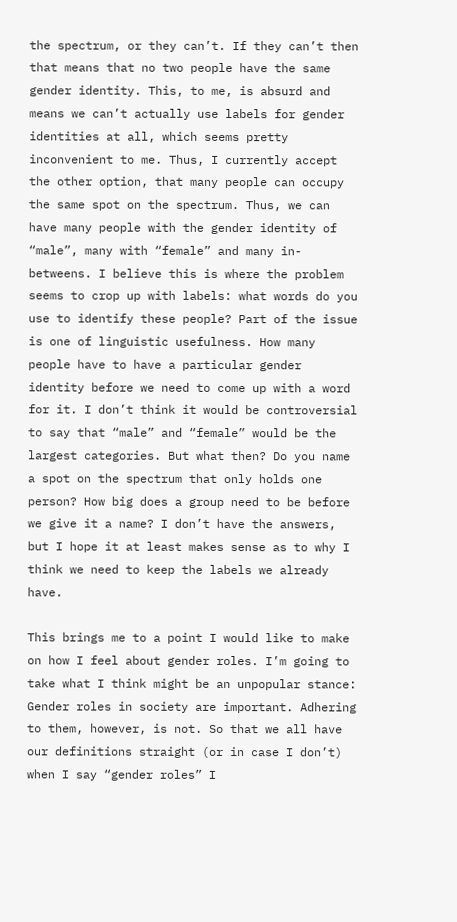the spectrum, or they can’t. If they can’t then that means that no two people have the same gender identity. This, to me, is absurd and means we can’t actually use labels for gender identities at all, which seems pretty inconvenient to me. Thus, I currently accept the other option, that many people can occupy the same spot on the spectrum. Thus, we can have many people with the gender identity of “male”, many with “female” and many in-betweens. I believe this is where the problem seems to crop up with labels: what words do you use to identify these people? Part of the issue is one of linguistic usefulness. How many people have to have a particular gender identity before we need to come up with a word for it. I don’t think it would be controversial to say that “male” and “female” would be the largest categories. But what then? Do you name a spot on the spectrum that only holds one person? How big does a group need to be before we give it a name? I don’t have the answers, but I hope it at least makes sense as to why I think we need to keep the labels we already have.

This brings me to a point I would like to make on how I feel about gender roles. I’m going to take what I think might be an unpopular stance: Gender roles in society are important. Adhering to them, however, is not. So that we all have our definitions straight (or in case I don’t) when I say “gender roles” I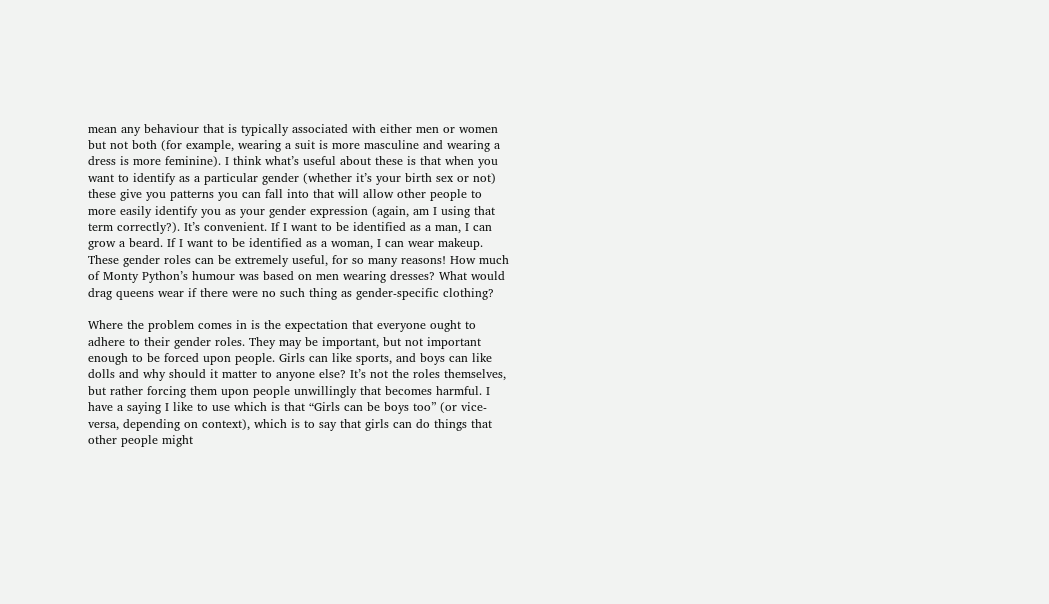mean any behaviour that is typically associated with either men or women but not both (for example, wearing a suit is more masculine and wearing a dress is more feminine). I think what’s useful about these is that when you want to identify as a particular gender (whether it’s your birth sex or not) these give you patterns you can fall into that will allow other people to more easily identify you as your gender expression (again, am I using that term correctly?). It’s convenient. If I want to be identified as a man, I can grow a beard. If I want to be identified as a woman, I can wear makeup. These gender roles can be extremely useful, for so many reasons! How much of Monty Python’s humour was based on men wearing dresses? What would drag queens wear if there were no such thing as gender-specific clothing?

Where the problem comes in is the expectation that everyone ought to adhere to their gender roles. They may be important, but not important enough to be forced upon people. Girls can like sports, and boys can like dolls and why should it matter to anyone else? It’s not the roles themselves, but rather forcing them upon people unwillingly that becomes harmful. I have a saying I like to use which is that “Girls can be boys too” (or vice-versa, depending on context), which is to say that girls can do things that other people might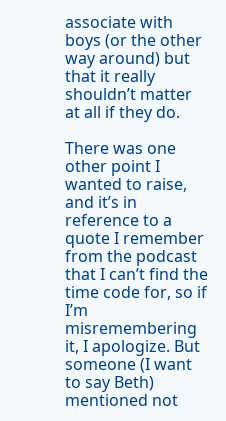associate with boys (or the other way around) but that it really shouldn’t matter at all if they do.

There was one other point I wanted to raise, and it’s in reference to a quote I remember from the podcast that I can’t find the time code for, so if I’m misremembering it, I apologize. But someone (I want to say Beth) mentioned not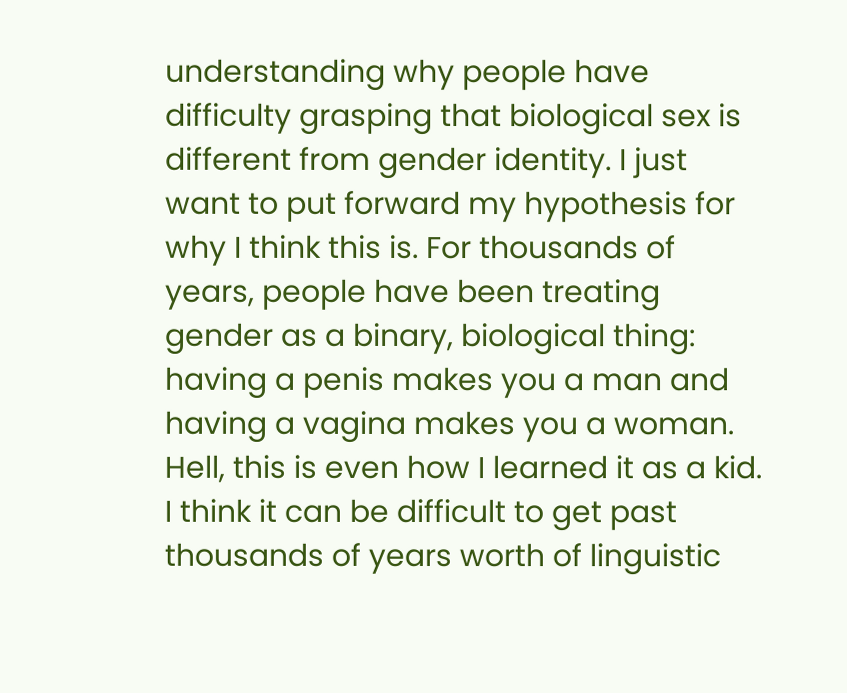understanding why people have difficulty grasping that biological sex is different from gender identity. I just want to put forward my hypothesis for why I think this is. For thousands of years, people have been treating gender as a binary, biological thing: having a penis makes you a man and having a vagina makes you a woman. Hell, this is even how I learned it as a kid. I think it can be difficult to get past thousands of years worth of linguistic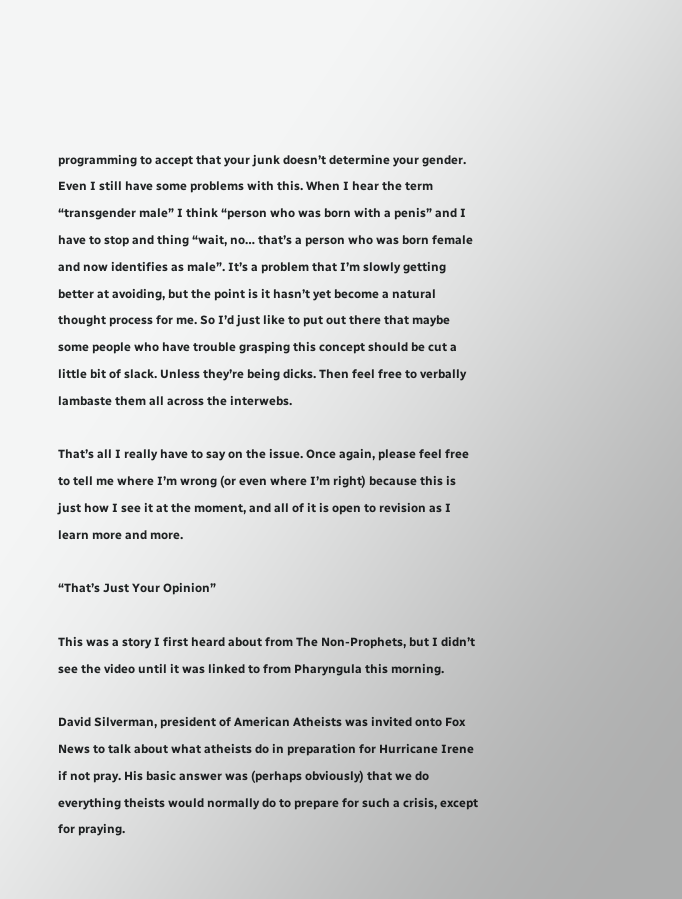programming to accept that your junk doesn’t determine your gender. Even I still have some problems with this. When I hear the term “transgender male” I think “person who was born with a penis” and I have to stop and thing “wait, no… that’s a person who was born female and now identifies as male”. It’s a problem that I’m slowly getting better at avoiding, but the point is it hasn’t yet become a natural thought process for me. So I’d just like to put out there that maybe some people who have trouble grasping this concept should be cut a little bit of slack. Unless they’re being dicks. Then feel free to verbally lambaste them all across the interwebs.

That’s all I really have to say on the issue. Once again, please feel free to tell me where I’m wrong (or even where I’m right) because this is just how I see it at the moment, and all of it is open to revision as I learn more and more.

“That’s Just Your Opinion”

This was a story I first heard about from The Non-Prophets, but I didn’t see the video until it was linked to from Pharyngula this morning.

David Silverman, president of American Atheists was invited onto Fox News to talk about what atheists do in preparation for Hurricane Irene if not pray. His basic answer was (perhaps obviously) that we do everything theists would normally do to prepare for such a crisis, except for praying.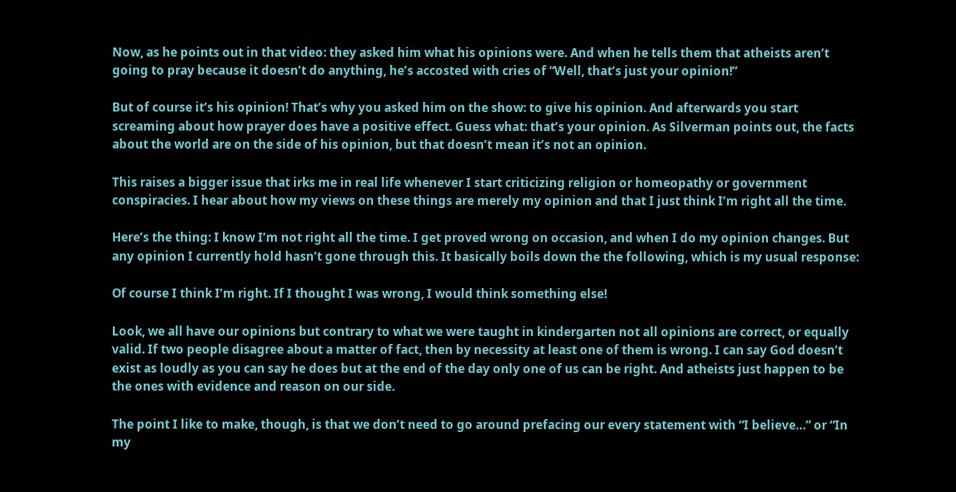Now, as he points out in that video: they asked him what his opinions were. And when he tells them that atheists aren’t going to pray because it doesn’t do anything, he’s accosted with cries of “Well, that’s just your opinion!”

But of course it’s his opinion! That’s why you asked him on the show: to give his opinion. And afterwards you start screaming about how prayer does have a positive effect. Guess what: that’s your opinion. As Silverman points out, the facts about the world are on the side of his opinion, but that doesn’t mean it’s not an opinion.

This raises a bigger issue that irks me in real life whenever I start criticizing religion or homeopathy or government conspiracies. I hear about how my views on these things are merely my opinion and that I just think I’m right all the time.

Here’s the thing: I know I’m not right all the time. I get proved wrong on occasion, and when I do my opinion changes. But any opinion I currently hold hasn’t gone through this. It basically boils down the the following, which is my usual response:

Of course I think I’m right. If I thought I was wrong, I would think something else!

Look, we all have our opinions but contrary to what we were taught in kindergarten not all opinions are correct, or equally valid. If two people disagree about a matter of fact, then by necessity at least one of them is wrong. I can say God doesn’t exist as loudly as you can say he does but at the end of the day only one of us can be right. And atheists just happen to be the ones with evidence and reason on our side.

The point I like to make, though, is that we don’t need to go around prefacing our every statement with “I believe…” or “In my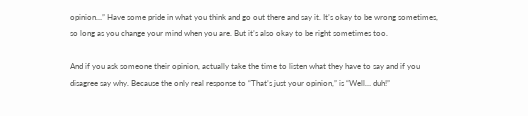opinion…” Have some pride in what you think and go out there and say it. It’s okay to be wrong sometimes, so long as you change your mind when you are. But it’s also okay to be right sometimes too.

And if you ask someone their opinion, actually take the time to listen what they have to say and if you disagree say why. Because the only real response to “That’s just your opinion,” is “Well… duh!”